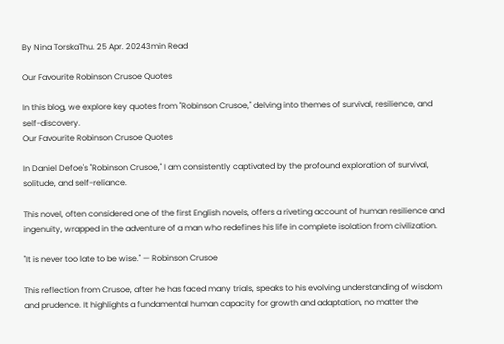By Nina TorskaThu. 25 Apr. 20243min Read

Our Favourite Robinson Crusoe Quotes

In this blog, we explore key quotes from "Robinson Crusoe," delving into themes of survival, resilience, and self-discovery.
Our Favourite Robinson Crusoe Quotes

In Daniel Defoe's "Robinson Crusoe," I am consistently captivated by the profound exploration of survival, solitude, and self-reliance.

This novel, often considered one of the first English novels, offers a riveting account of human resilience and ingenuity, wrapped in the adventure of a man who redefines his life in complete isolation from civilization.

"It is never too late to be wise." — Robinson Crusoe

This reflection from Crusoe, after he has faced many trials, speaks to his evolving understanding of wisdom and prudence. It highlights a fundamental human capacity for growth and adaptation, no matter the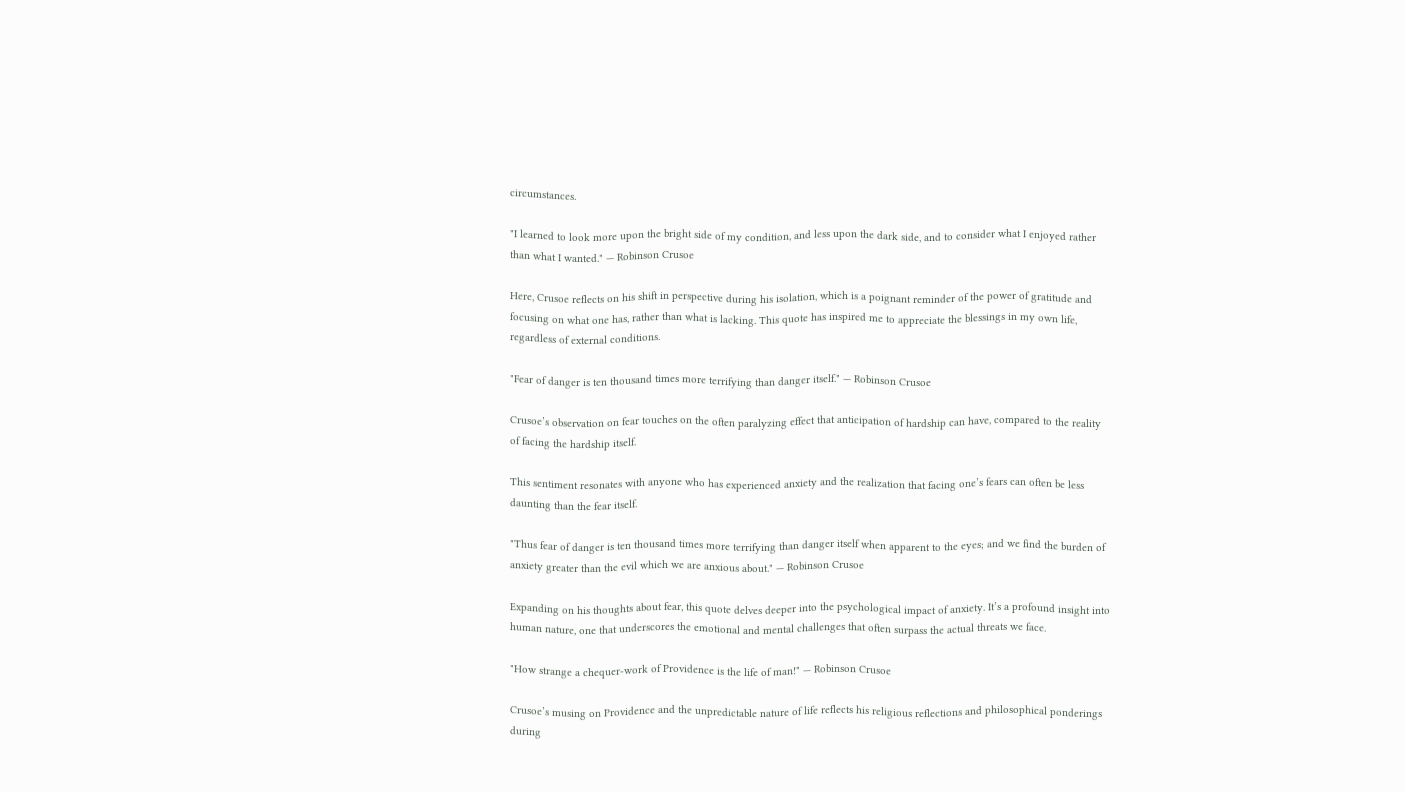circumstances.

"I learned to look more upon the bright side of my condition, and less upon the dark side, and to consider what I enjoyed rather than what I wanted." — Robinson Crusoe

Here, Crusoe reflects on his shift in perspective during his isolation, which is a poignant reminder of the power of gratitude and focusing on what one has, rather than what is lacking. This quote has inspired me to appreciate the blessings in my own life, regardless of external conditions.

"Fear of danger is ten thousand times more terrifying than danger itself." — Robinson Crusoe

Crusoe’s observation on fear touches on the often paralyzing effect that anticipation of hardship can have, compared to the reality of facing the hardship itself.

This sentiment resonates with anyone who has experienced anxiety and the realization that facing one’s fears can often be less daunting than the fear itself.

"Thus fear of danger is ten thousand times more terrifying than danger itself when apparent to the eyes; and we find the burden of anxiety greater than the evil which we are anxious about." — Robinson Crusoe

Expanding on his thoughts about fear, this quote delves deeper into the psychological impact of anxiety. It’s a profound insight into human nature, one that underscores the emotional and mental challenges that often surpass the actual threats we face.

"How strange a chequer-work of Providence is the life of man!" — Robinson Crusoe

Crusoe’s musing on Providence and the unpredictable nature of life reflects his religious reflections and philosophical ponderings during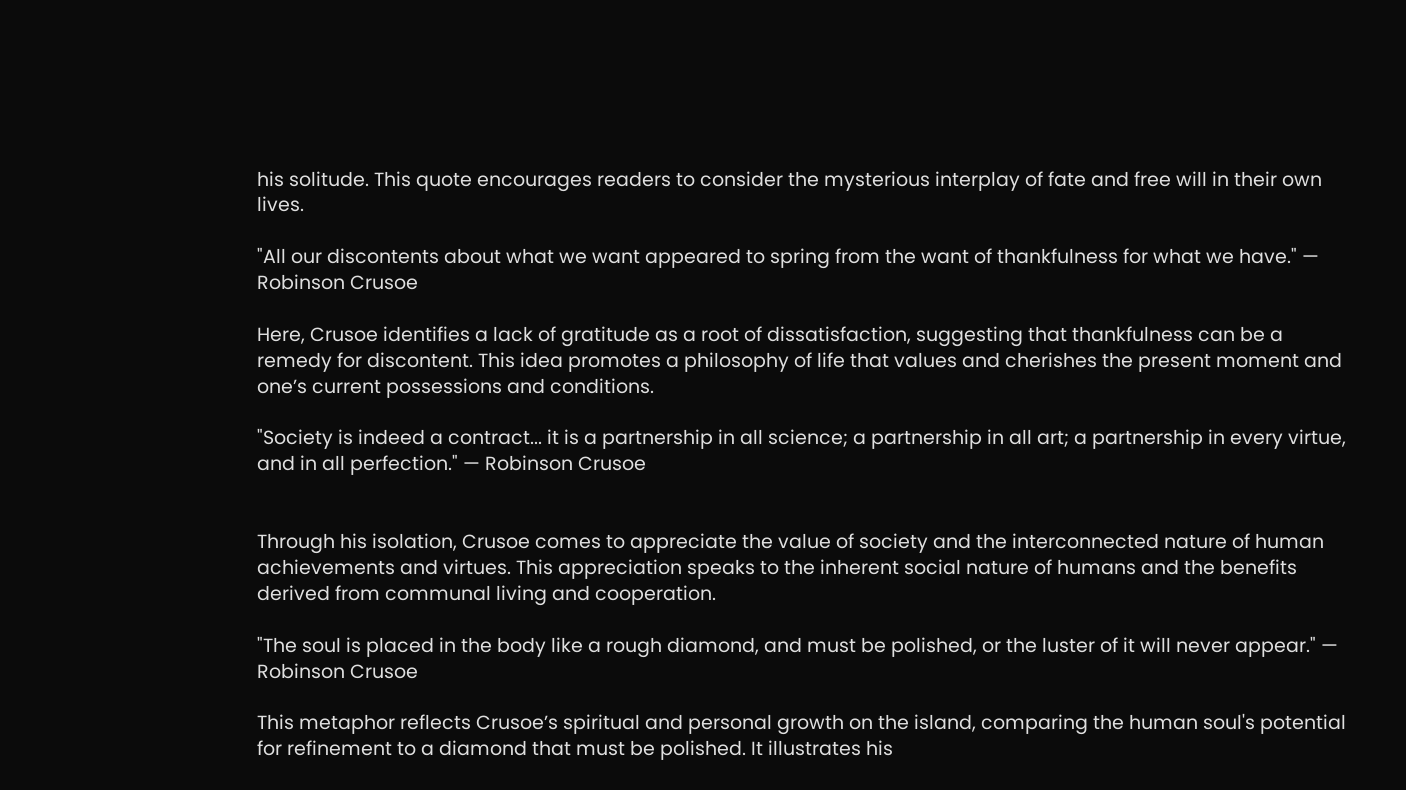his solitude. This quote encourages readers to consider the mysterious interplay of fate and free will in their own lives.

"All our discontents about what we want appeared to spring from the want of thankfulness for what we have." — Robinson Crusoe

Here, Crusoe identifies a lack of gratitude as a root of dissatisfaction, suggesting that thankfulness can be a remedy for discontent. This idea promotes a philosophy of life that values and cherishes the present moment and one’s current possessions and conditions.

"Society is indeed a contract... it is a partnership in all science; a partnership in all art; a partnership in every virtue, and in all perfection." — Robinson Crusoe


Through his isolation, Crusoe comes to appreciate the value of society and the interconnected nature of human achievements and virtues. This appreciation speaks to the inherent social nature of humans and the benefits derived from communal living and cooperation.

"The soul is placed in the body like a rough diamond, and must be polished, or the luster of it will never appear." — Robinson Crusoe

This metaphor reflects Crusoe’s spiritual and personal growth on the island, comparing the human soul's potential for refinement to a diamond that must be polished. It illustrates his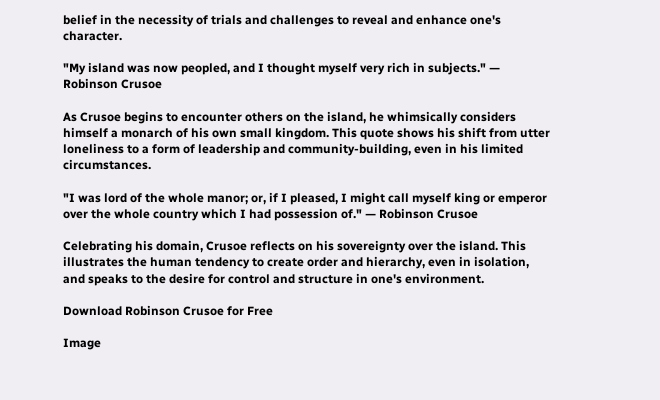belief in the necessity of trials and challenges to reveal and enhance one's character.

"My island was now peopled, and I thought myself very rich in subjects." — Robinson Crusoe

As Crusoe begins to encounter others on the island, he whimsically considers himself a monarch of his own small kingdom. This quote shows his shift from utter loneliness to a form of leadership and community-building, even in his limited circumstances.

"I was lord of the whole manor; or, if I pleased, I might call myself king or emperor over the whole country which I had possession of." — Robinson Crusoe

Celebrating his domain, Crusoe reflects on his sovereignty over the island. This illustrates the human tendency to create order and hierarchy, even in isolation, and speaks to the desire for control and structure in one's environment.

Download Robinson Crusoe for Free

Image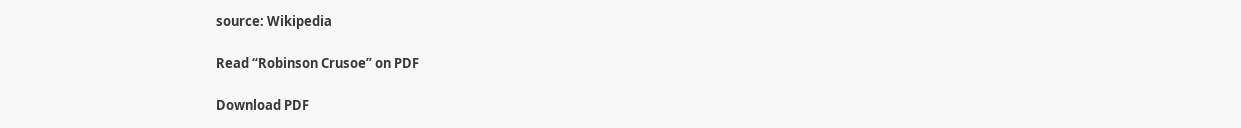source: Wikipedia

Read “Robinson Crusoe” on PDF

Download PDF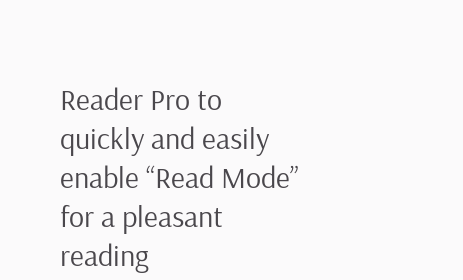Reader Pro to quickly and easily enable “Read Mode” for a pleasant reading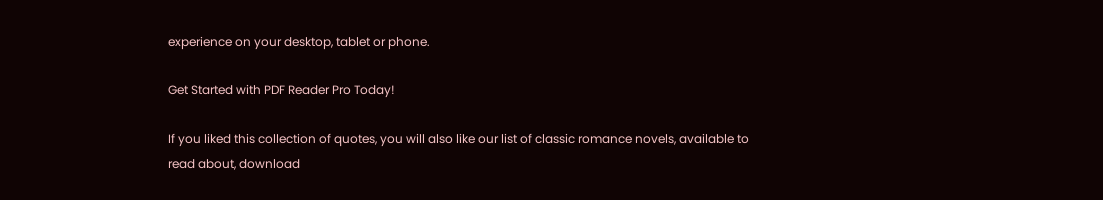experience on your desktop, tablet or phone.

Get Started with PDF Reader Pro Today!

If you liked this collection of quotes, you will also like our list of classic romance novels, available to read about, download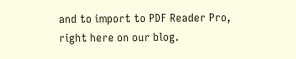and to import to PDF Reader Pro, right here on our blog.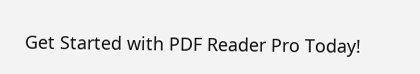Get Started with PDF Reader Pro Today!